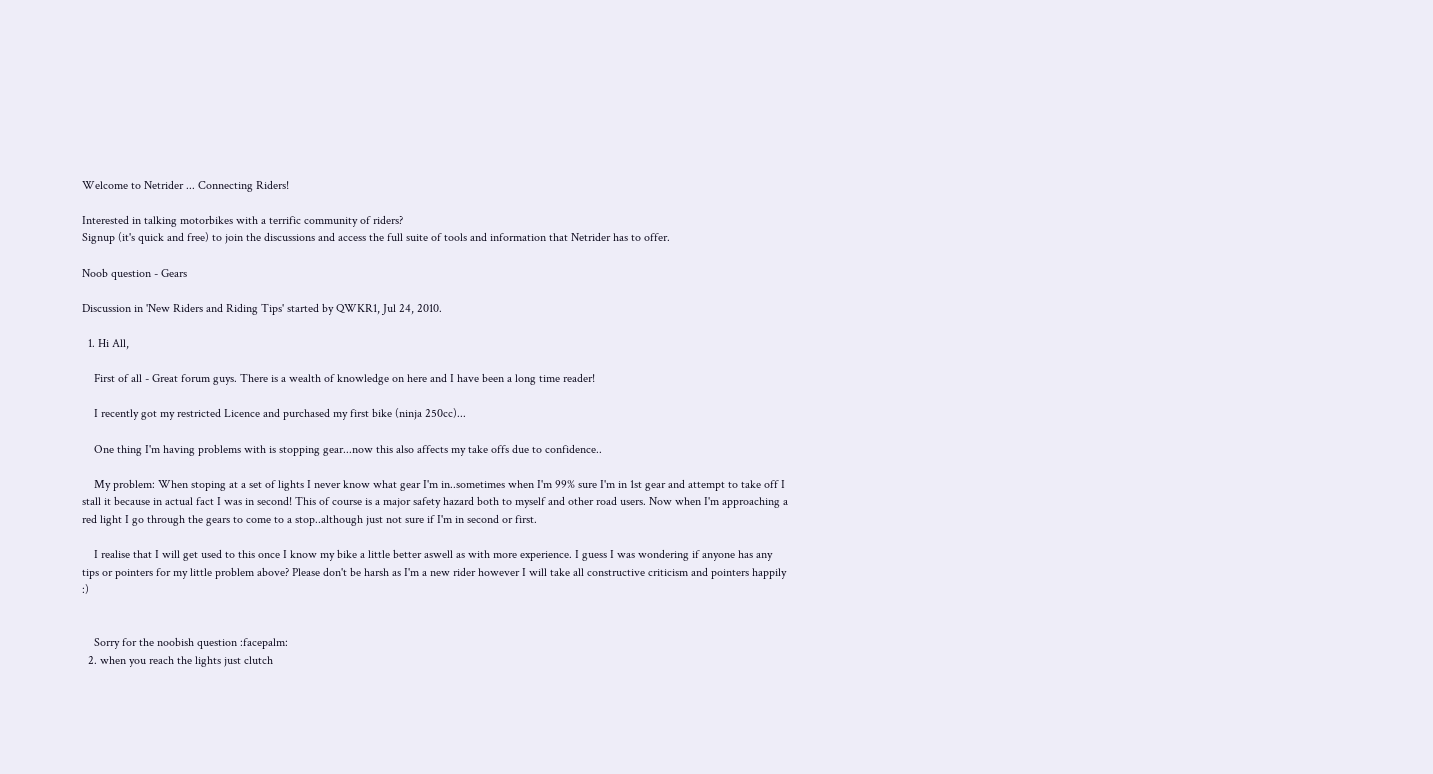Welcome to Netrider ... Connecting Riders!

Interested in talking motorbikes with a terrific community of riders?
Signup (it's quick and free) to join the discussions and access the full suite of tools and information that Netrider has to offer.

Noob question - Gears

Discussion in 'New Riders and Riding Tips' started by QWKR1, Jul 24, 2010.

  1. Hi All,

    First of all - Great forum guys. There is a wealth of knowledge on here and I have been a long time reader!

    I recently got my restricted Licence and purchased my first bike (ninja 250cc)...

    One thing I'm having problems with is stopping gear...now this also affects my take offs due to confidence..

    My problem: When stoping at a set of lights I never know what gear I'm in..sometimes when I'm 99% sure I'm in 1st gear and attempt to take off I stall it because in actual fact I was in second! This of course is a major safety hazard both to myself and other road users. Now when I'm approaching a red light I go through the gears to come to a stop..although just not sure if I'm in second or first.

    I realise that I will get used to this once I know my bike a little better aswell as with more experience. I guess I was wondering if anyone has any tips or pointers for my little problem above? Please don't be harsh as I'm a new rider however I will take all constructive criticism and pointers happily :)


    Sorry for the noobish question :facepalm:
  2. when you reach the lights just clutch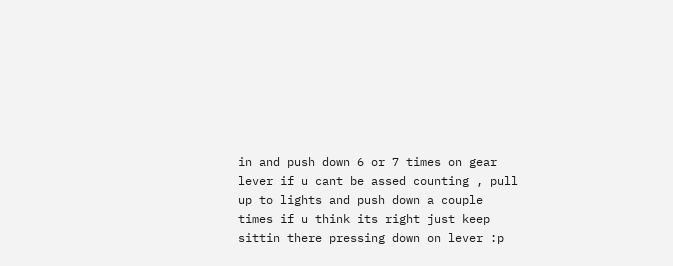in and push down 6 or 7 times on gear lever if u cant be assed counting , pull up to lights and push down a couple times if u think its right just keep sittin there pressing down on lever :p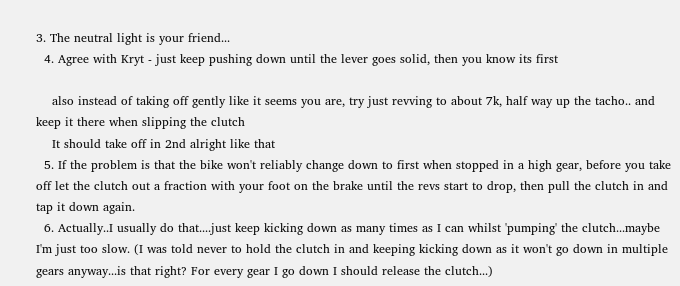3. The neutral light is your friend...
  4. Agree with Kryt - just keep pushing down until the lever goes solid, then you know its first

    also instead of taking off gently like it seems you are, try just revving to about 7k, half way up the tacho.. and keep it there when slipping the clutch
    It should take off in 2nd alright like that
  5. If the problem is that the bike won't reliably change down to first when stopped in a high gear, before you take off let the clutch out a fraction with your foot on the brake until the revs start to drop, then pull the clutch in and tap it down again.
  6. Actually..I usually do that....just keep kicking down as many times as I can whilst 'pumping' the clutch...maybe I'm just too slow. (I was told never to hold the clutch in and keeping kicking down as it won't go down in multiple gears anyway...is that right? For every gear I go down I should release the clutch...)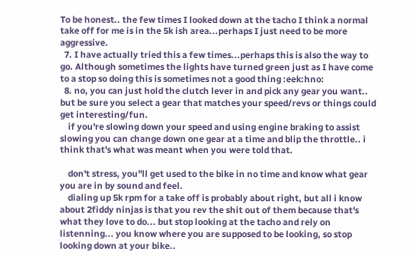To be honest.. the few times I looked down at the tacho I think a normal take off for me is in the 5k ish area...perhaps I just need to be more aggressive.
  7. I have actually tried this a few times...perhaps this is also the way to go. Although sometimes the lights have turned green just as I have come to a stop so doing this is sometimes not a good thing :eek:hno:
  8. no, you can just hold the clutch lever in and pick any gear you want.. but be sure you select a gear that matches your speed/revs or things could get interesting/fun.
    if you're slowing down your speed and using engine braking to assist slowing you can change down one gear at a time and blip the throttle.. i think that's what was meant when you were told that.

    don't stress, you"ll get used to the bike in no time and know what gear you are in by sound and feel.
    dialing up 5k rpm for a take off is probably about right, but all i know about 2fiddy ninjas is that you rev the shit out of them because that's what they love to do... but stop looking at the tacho and rely on listenning... you know where you are supposed to be looking, so stop looking down at your bike..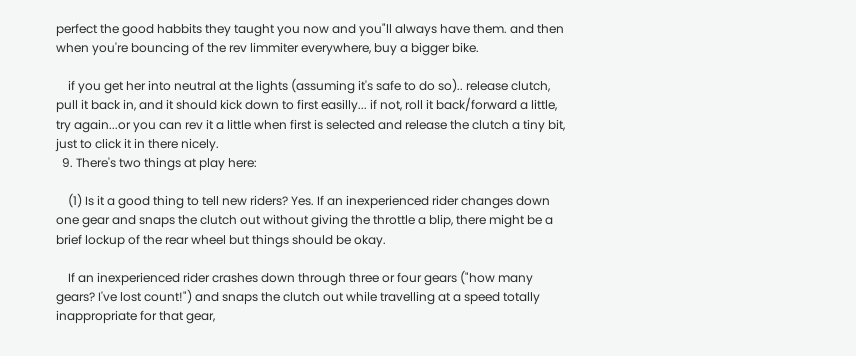perfect the good habbits they taught you now and you"ll always have them. and then when you're bouncing of the rev limmiter everywhere, buy a bigger bike.

    if you get her into neutral at the lights (assuming it's safe to do so).. release clutch, pull it back in, and it should kick down to first easilly... if not, roll it back/forward a little, try again...or you can rev it a little when first is selected and release the clutch a tiny bit, just to click it in there nicely.
  9. There's two things at play here:

    (1) Is it a good thing to tell new riders? Yes. If an inexperienced rider changes down one gear and snaps the clutch out without giving the throttle a blip, there might be a brief lockup of the rear wheel but things should be okay.

    If an inexperienced rider crashes down through three or four gears ("how many gears? I've lost count!") and snaps the clutch out while travelling at a speed totally inappropriate for that gear,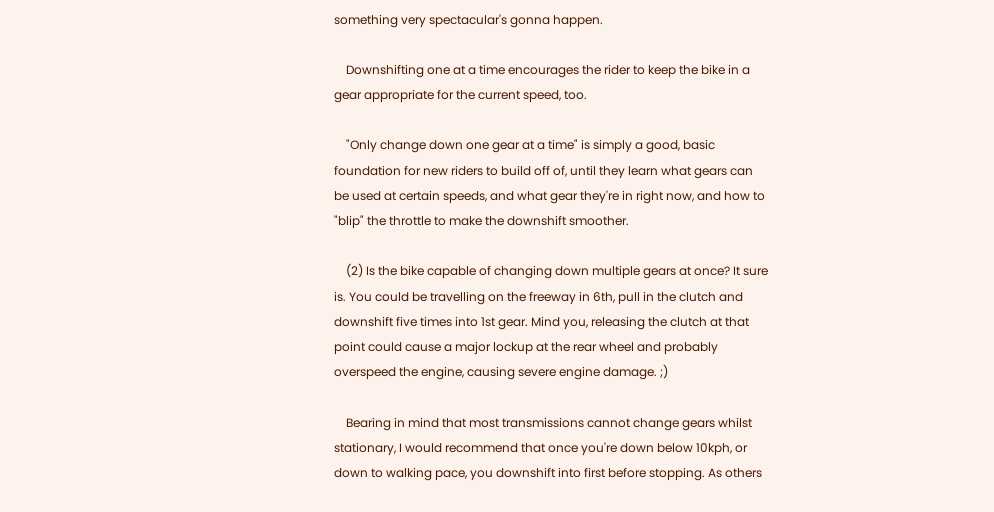something very spectacular's gonna happen.

    Downshifting one at a time encourages the rider to keep the bike in a gear appropriate for the current speed, too.

    "Only change down one gear at a time" is simply a good, basic foundation for new riders to build off of, until they learn what gears can be used at certain speeds, and what gear they're in right now, and how to "blip" the throttle to make the downshift smoother.

    (2) Is the bike capable of changing down multiple gears at once? It sure is. You could be travelling on the freeway in 6th, pull in the clutch and downshift five times into 1st gear. Mind you, releasing the clutch at that point could cause a major lockup at the rear wheel and probably overspeed the engine, causing severe engine damage. ;)

    Bearing in mind that most transmissions cannot change gears whilst stationary, I would recommend that once you're down below 10kph, or down to walking pace, you downshift into first before stopping. As others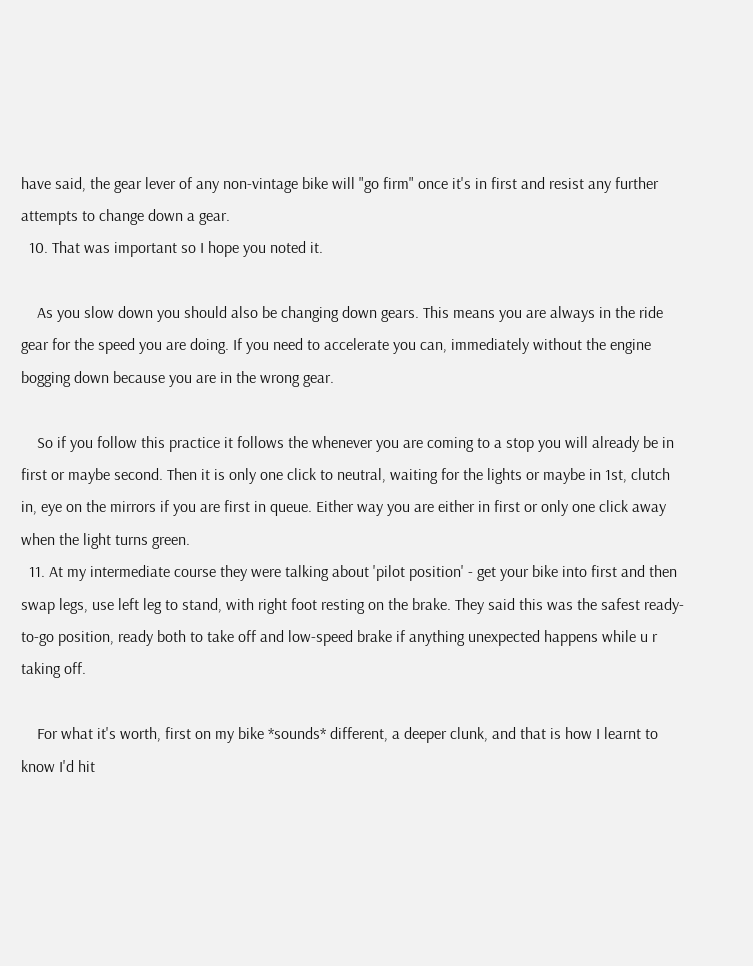have said, the gear lever of any non-vintage bike will "go firm" once it's in first and resist any further attempts to change down a gear.
  10. That was important so I hope you noted it.

    As you slow down you should also be changing down gears. This means you are always in the ride gear for the speed you are doing. If you need to accelerate you can, immediately without the engine bogging down because you are in the wrong gear.

    So if you follow this practice it follows the whenever you are coming to a stop you will already be in first or maybe second. Then it is only one click to neutral, waiting for the lights or maybe in 1st, clutch in, eye on the mirrors if you are first in queue. Either way you are either in first or only one click away when the light turns green.
  11. At my intermediate course they were talking about 'pilot position' - get your bike into first and then swap legs, use left leg to stand, with right foot resting on the brake. They said this was the safest ready-to-go position, ready both to take off and low-speed brake if anything unexpected happens while u r taking off.

    For what it's worth, first on my bike *sounds* different, a deeper clunk, and that is how I learnt to know I'd hit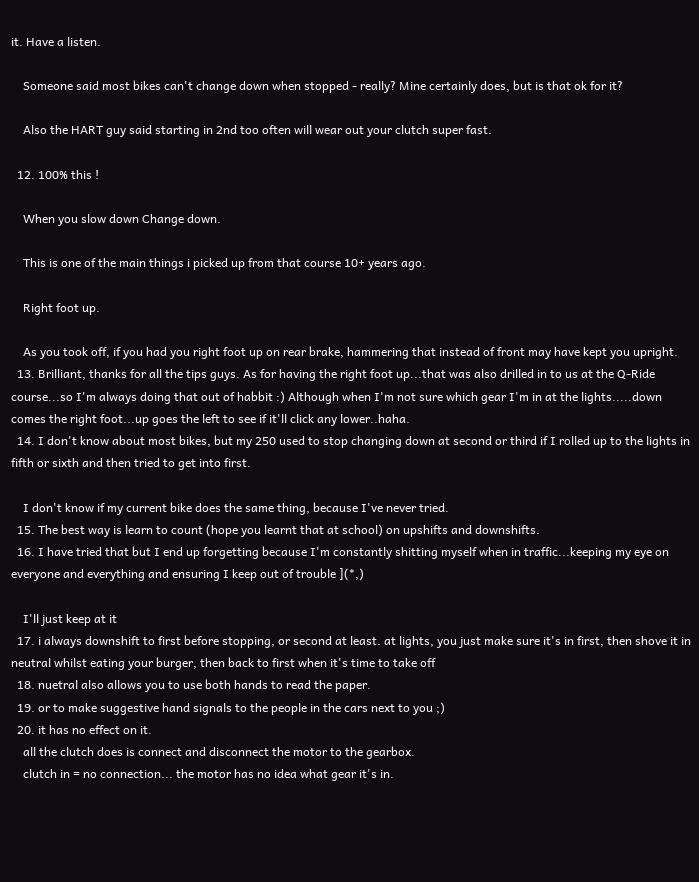it. Have a listen.

    Someone said most bikes can't change down when stopped - really? Mine certainly does, but is that ok for it?

    Also the HART guy said starting in 2nd too often will wear out your clutch super fast.

  12. 100% this !

    When you slow down Change down.

    This is one of the main things i picked up from that course 10+ years ago.

    Right foot up.

    As you took off, if you had you right foot up on rear brake, hammering that instead of front may have kept you upright.
  13. Brilliant, thanks for all the tips guys. As for having the right foot up...that was also drilled in to us at the Q-Ride course...so I'm always doing that out of habbit :) Although when I'm not sure which gear I'm in at the lights.....down comes the right foot...up goes the left to see if it'll click any lower..haha.
  14. I don't know about most bikes, but my 250 used to stop changing down at second or third if I rolled up to the lights in fifth or sixth and then tried to get into first.

    I don't know if my current bike does the same thing, because I've never tried.
  15. The best way is learn to count (hope you learnt that at school) on upshifts and downshifts.
  16. I have tried that but I end up forgetting because I'm constantly shitting myself when in traffic...keeping my eye on everyone and everything and ensuring I keep out of trouble ](*,)

    I'll just keep at it
  17. i always downshift to first before stopping, or second at least. at lights, you just make sure it's in first, then shove it in neutral whilst eating your burger, then back to first when it's time to take off
  18. nuetral also allows you to use both hands to read the paper.
  19. or to make suggestive hand signals to the people in the cars next to you ;)
  20. it has no effect on it.
    all the clutch does is connect and disconnect the motor to the gearbox.
    clutch in = no connection... the motor has no idea what gear it's in.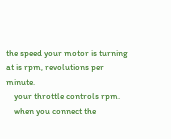the speed your motor is turning at is rpm, revolutions per minute.
    your throttle controls rpm.
    when you connect the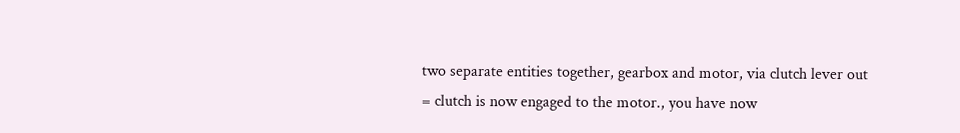two separate entities together, gearbox and motor, via clutch lever out = clutch is now engaged to the motor., you have now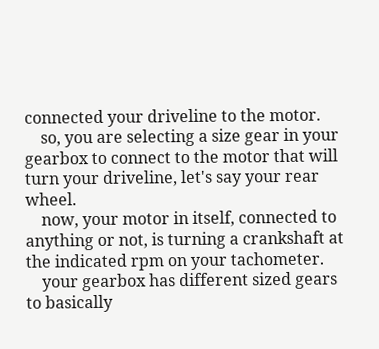connected your driveline to the motor.
    so, you are selecting a size gear in your gearbox to connect to the motor that will turn your driveline, let's say your rear wheel.
    now, your motor in itself, connected to anything or not, is turning a crankshaft at the indicated rpm on your tachometer.
    your gearbox has different sized gears to basically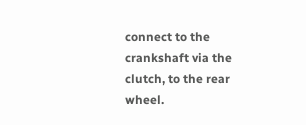connect to the crankshaft via the clutch, to the rear wheel.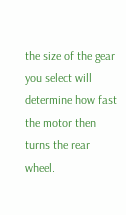the size of the gear you select will determine how fast the motor then turns the rear wheel.